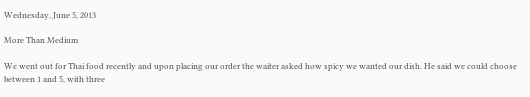Wednesday, June 5, 2013

More Than Medium

We went out for Thai food recently and upon placing our order the waiter asked how spicy we wanted our dish. He said we could choose between 1 and 5, with three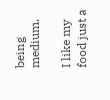being medium.

I like my food just a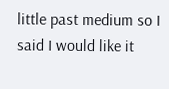little past medium so I said I would like it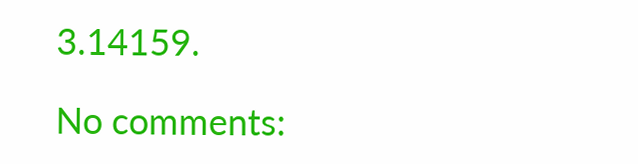3.14159.

No comments: